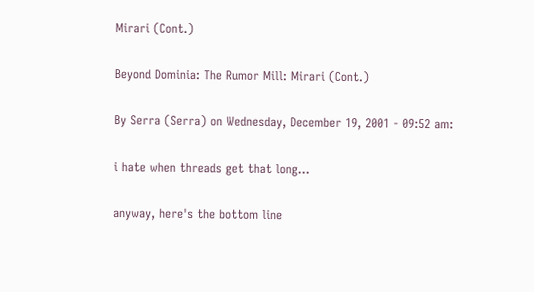Mirari (Cont.)

Beyond Dominia: The Rumor Mill: Mirari (Cont.)

By Serra (Serra) on Wednesday, December 19, 2001 - 09:52 am:

i hate when threads get that long...

anyway, here's the bottom line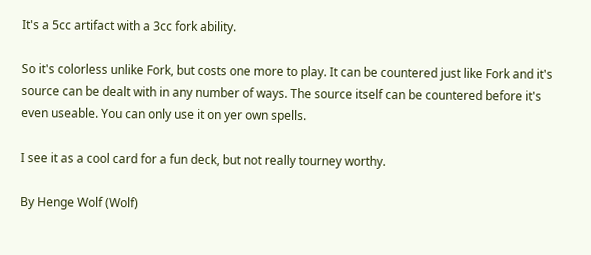It's a 5cc artifact with a 3cc fork ability.

So it's colorless unlike Fork, but costs one more to play. It can be countered just like Fork and it's source can be dealt with in any number of ways. The source itself can be countered before it's even useable. You can only use it on yer own spells.

I see it as a cool card for a fun deck, but not really tourney worthy.

By Henge Wolf (Wolf)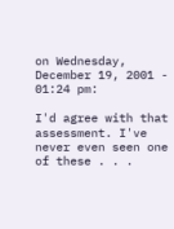on Wednesday, December 19, 2001 - 01:24 pm:

I'd agree with that assessment. I've never even seen one of these . . .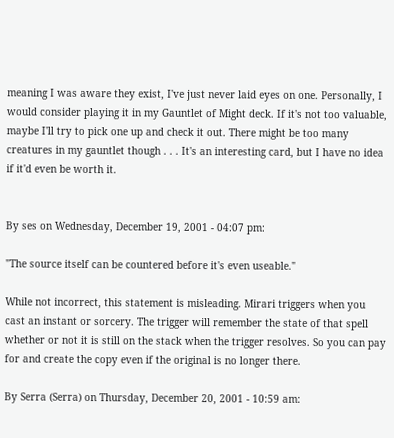meaning I was aware they exist, I've just never laid eyes on one. Personally, I would consider playing it in my Gauntlet of Might deck. If it's not too valuable, maybe I'll try to pick one up and check it out. There might be too many creatures in my gauntlet though . . . It's an interesting card, but I have no idea if it'd even be worth it.


By ses on Wednesday, December 19, 2001 - 04:07 pm:

"The source itself can be countered before it's even useable."

While not incorrect, this statement is misleading. Mirari triggers when you cast an instant or sorcery. The trigger will remember the state of that spell whether or not it is still on the stack when the trigger resolves. So you can pay for and create the copy even if the original is no longer there.

By Serra (Serra) on Thursday, December 20, 2001 - 10:59 am: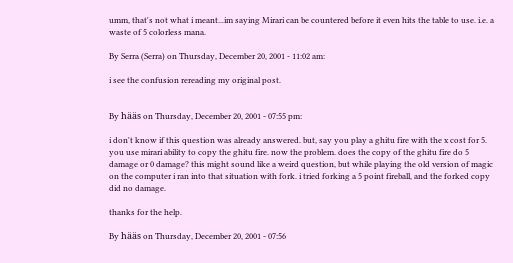umm, that's not what i meant...im saying Mirari can be countered before it even hits the table to use. i.e. a waste of 5 colorless mana.

By Serra (Serra) on Thursday, December 20, 2001 - 11:02 am:

i see the confusion rereading my original post.


By hääs on Thursday, December 20, 2001 - 07:55 pm:

i don't know if this question was already answered. but, say you play a ghitu fire with the x cost for 5. you use mirari ability to copy the ghitu fire. now the problem. does the copy of the ghitu fire do 5 damage or 0 damage? this might sound like a weird question, but while playing the old version of magic on the computer i ran into that situation with fork. i tried forking a 5 point fireball, and the forked copy did no damage.

thanks for the help.

By hääs on Thursday, December 20, 2001 - 07:56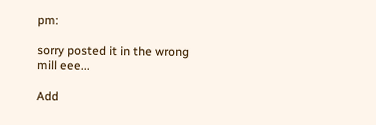pm:

sorry posted it in the wrong mill eee...

Add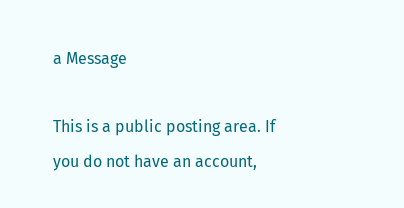a Message

This is a public posting area. If you do not have an account,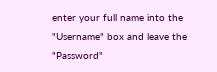enter your full name into the "Username" box and leave the "Password"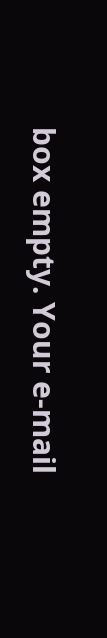box empty. Your e-mail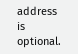address is optional.